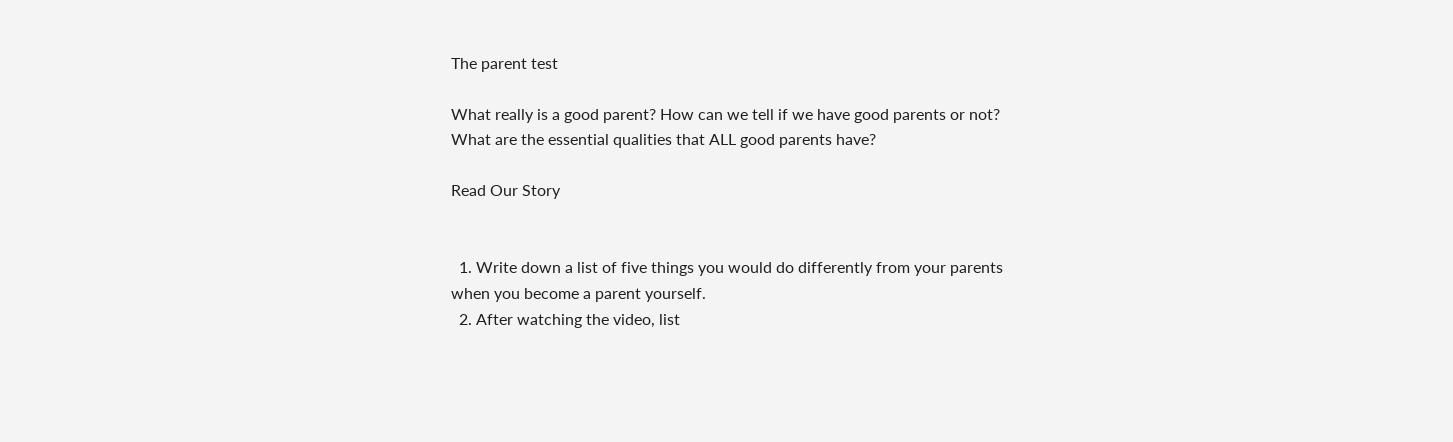The parent test

What really is a good parent? How can we tell if we have good parents or not? What are the essential qualities that ALL good parents have?

Read Our Story


  1. Write down a list of five things you would do differently from your parents when you become a parent yourself.
  2. After watching the video, list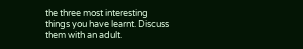the three most interesting things you have learnt. Discuss them with an adult.